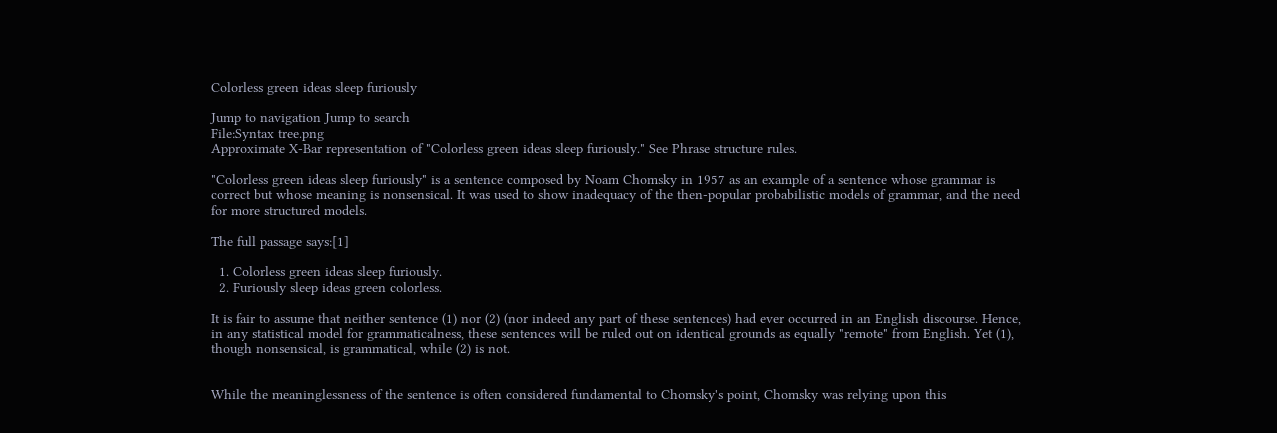Colorless green ideas sleep furiously

Jump to navigation Jump to search
File:Syntax tree.png
Approximate X-Bar representation of "Colorless green ideas sleep furiously." See Phrase structure rules.

"Colorless green ideas sleep furiously" is a sentence composed by Noam Chomsky in 1957 as an example of a sentence whose grammar is correct but whose meaning is nonsensical. It was used to show inadequacy of the then-popular probabilistic models of grammar, and the need for more structured models.

The full passage says:[1]

  1. Colorless green ideas sleep furiously.
  2. Furiously sleep ideas green colorless.

It is fair to assume that neither sentence (1) nor (2) (nor indeed any part of these sentences) had ever occurred in an English discourse. Hence, in any statistical model for grammaticalness, these sentences will be ruled out on identical grounds as equally "remote" from English. Yet (1), though nonsensical, is grammatical, while (2) is not.


While the meaninglessness of the sentence is often considered fundamental to Chomsky's point, Chomsky was relying upon this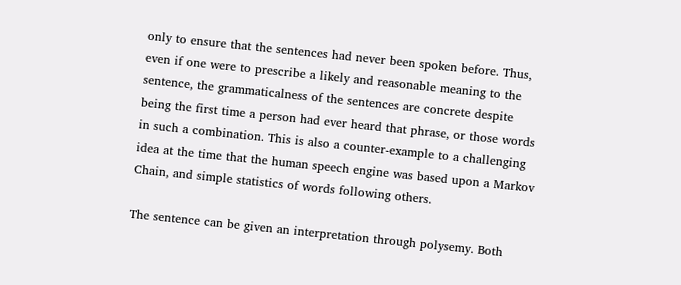only to ensure that the sentences had never been spoken before. Thus, even if one were to prescribe a likely and reasonable meaning to the sentence, the grammaticalness of the sentences are concrete despite being the first time a person had ever heard that phrase, or those words in such a combination. This is also a counter-example to a challenging idea at the time that the human speech engine was based upon a Markov Chain, and simple statistics of words following others.

The sentence can be given an interpretation through polysemy. Both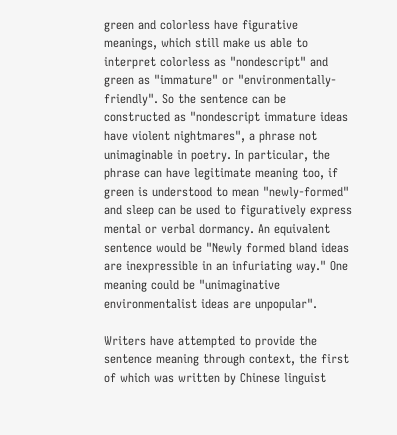green and colorless have figurative meanings, which still make us able to interpret colorless as "nondescript" and green as "immature" or "environmentally-friendly". So the sentence can be constructed as "nondescript immature ideas have violent nightmares", a phrase not unimaginable in poetry. In particular, the phrase can have legitimate meaning too, if green is understood to mean "newly-formed" and sleep can be used to figuratively express mental or verbal dormancy. An equivalent sentence would be "Newly formed bland ideas are inexpressible in an infuriating way." One meaning could be "unimaginative environmentalist ideas are unpopular".

Writers have attempted to provide the sentence meaning through context, the first of which was written by Chinese linguist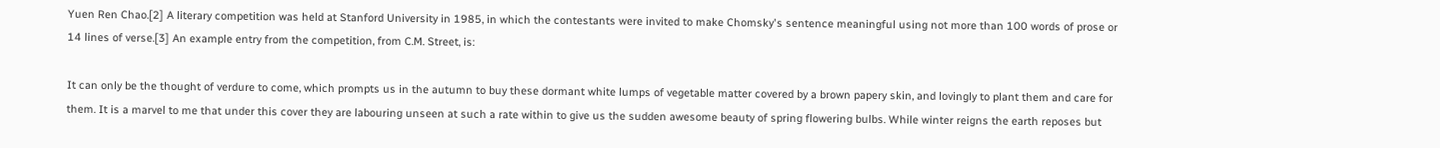Yuen Ren Chao.[2] A literary competition was held at Stanford University in 1985, in which the contestants were invited to make Chomsky's sentence meaningful using not more than 100 words of prose or 14 lines of verse.[3] An example entry from the competition, from C.M. Street, is:

It can only be the thought of verdure to come, which prompts us in the autumn to buy these dormant white lumps of vegetable matter covered by a brown papery skin, and lovingly to plant them and care for them. It is a marvel to me that under this cover they are labouring unseen at such a rate within to give us the sudden awesome beauty of spring flowering bulbs. While winter reigns the earth reposes but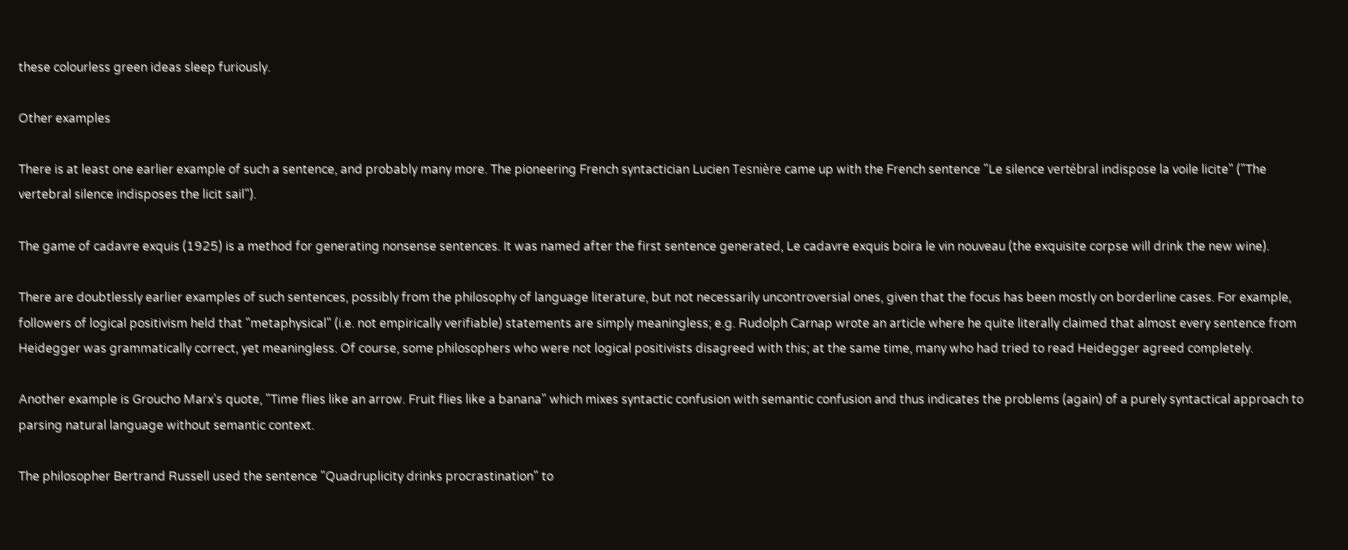these colourless green ideas sleep furiously.

Other examples

There is at least one earlier example of such a sentence, and probably many more. The pioneering French syntactician Lucien Tesnière came up with the French sentence "Le silence vertébral indispose la voile licite" ("The vertebral silence indisposes the licit sail").

The game of cadavre exquis (1925) is a method for generating nonsense sentences. It was named after the first sentence generated, Le cadavre exquis boira le vin nouveau (the exquisite corpse will drink the new wine).

There are doubtlessly earlier examples of such sentences, possibly from the philosophy of language literature, but not necessarily uncontroversial ones, given that the focus has been mostly on borderline cases. For example, followers of logical positivism held that "metaphysical" (i.e. not empirically verifiable) statements are simply meaningless; e.g. Rudolph Carnap wrote an article where he quite literally claimed that almost every sentence from Heidegger was grammatically correct, yet meaningless. Of course, some philosophers who were not logical positivists disagreed with this; at the same time, many who had tried to read Heidegger agreed completely.

Another example is Groucho Marx's quote, "Time flies like an arrow. Fruit flies like a banana" which mixes syntactic confusion with semantic confusion and thus indicates the problems (again) of a purely syntactical approach to parsing natural language without semantic context.

The philosopher Bertrand Russell used the sentence "Quadruplicity drinks procrastination" to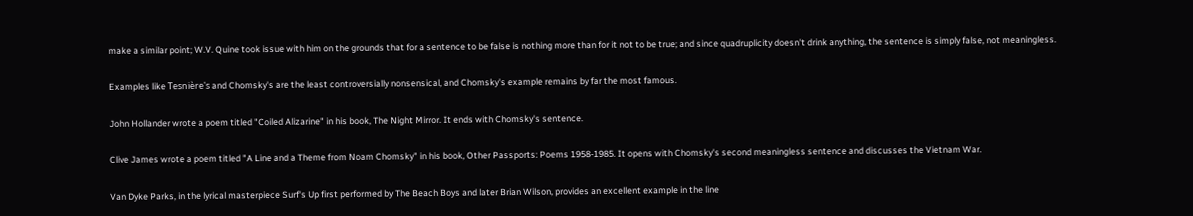make a similar point; W.V. Quine took issue with him on the grounds that for a sentence to be false is nothing more than for it not to be true; and since quadruplicity doesn't drink anything, the sentence is simply false, not meaningless.

Examples like Tesnière's and Chomsky's are the least controversially nonsensical, and Chomsky's example remains by far the most famous.

John Hollander wrote a poem titled "Coiled Alizarine" in his book, The Night Mirror. It ends with Chomsky's sentence.

Clive James wrote a poem titled "A Line and a Theme from Noam Chomsky" in his book, Other Passports: Poems 1958-1985. It opens with Chomsky's second meaningless sentence and discusses the Vietnam War.

Van Dyke Parks, in the lyrical masterpiece Surf's Up first performed by The Beach Boys and later Brian Wilson, provides an excellent example in the line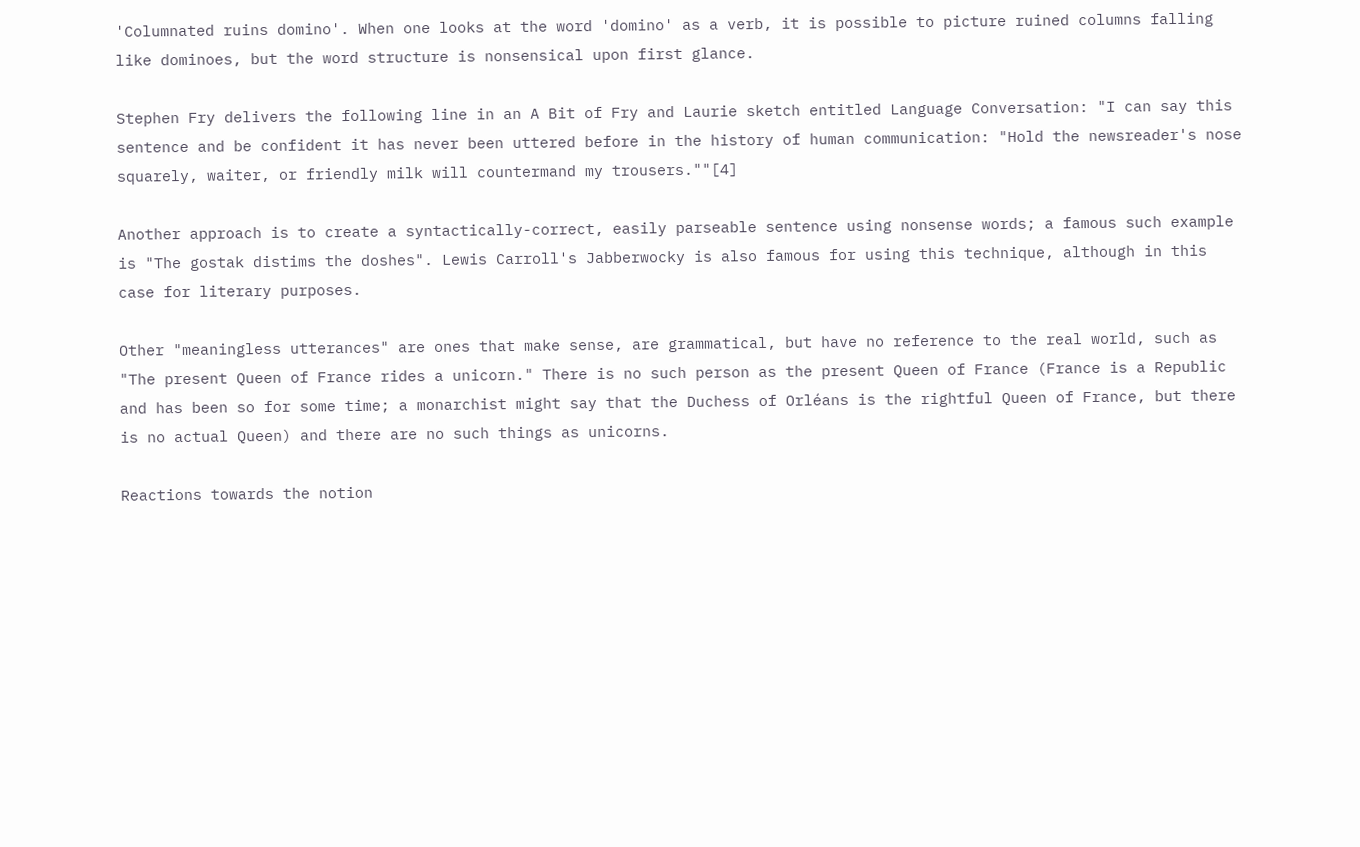'Columnated ruins domino'. When one looks at the word 'domino' as a verb, it is possible to picture ruined columns falling like dominoes, but the word structure is nonsensical upon first glance.

Stephen Fry delivers the following line in an A Bit of Fry and Laurie sketch entitled Language Conversation: "I can say this sentence and be confident it has never been uttered before in the history of human communication: "Hold the newsreader's nose squarely, waiter, or friendly milk will countermand my trousers.""[4]

Another approach is to create a syntactically-correct, easily parseable sentence using nonsense words; a famous such example is "The gostak distims the doshes". Lewis Carroll's Jabberwocky is also famous for using this technique, although in this case for literary purposes.

Other "meaningless utterances" are ones that make sense, are grammatical, but have no reference to the real world, such as "The present Queen of France rides a unicorn." There is no such person as the present Queen of France (France is a Republic and has been so for some time; a monarchist might say that the Duchess of Orléans is the rightful Queen of France, but there is no actual Queen) and there are no such things as unicorns.

Reactions towards the notion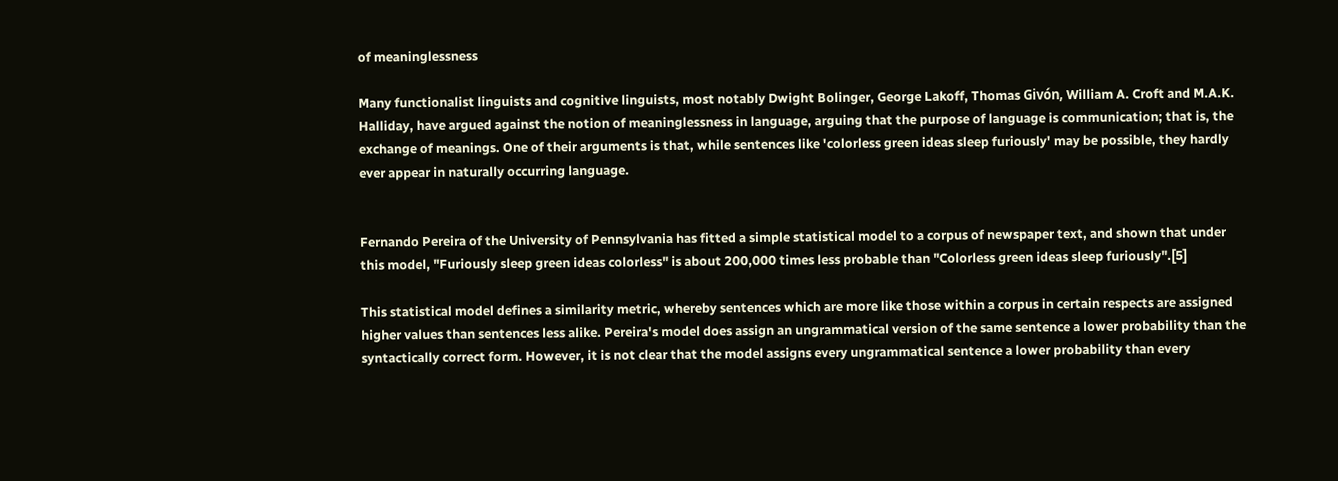of meaninglessness

Many functionalist linguists and cognitive linguists, most notably Dwight Bolinger, George Lakoff, Thomas Givón, William A. Croft and M.A.K. Halliday, have argued against the notion of meaninglessness in language, arguing that the purpose of language is communication; that is, the exchange of meanings. One of their arguments is that, while sentences like 'colorless green ideas sleep furiously' may be possible, they hardly ever appear in naturally occurring language.


Fernando Pereira of the University of Pennsylvania has fitted a simple statistical model to a corpus of newspaper text, and shown that under this model, "Furiously sleep green ideas colorless" is about 200,000 times less probable than "Colorless green ideas sleep furiously".[5]

This statistical model defines a similarity metric, whereby sentences which are more like those within a corpus in certain respects are assigned higher values than sentences less alike. Pereira's model does assign an ungrammatical version of the same sentence a lower probability than the syntactically correct form. However, it is not clear that the model assigns every ungrammatical sentence a lower probability than every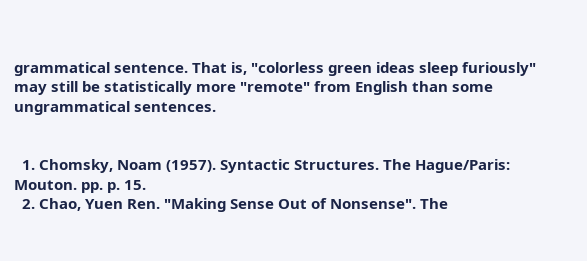grammatical sentence. That is, "colorless green ideas sleep furiously" may still be statistically more "remote" from English than some ungrammatical sentences.


  1. Chomsky, Noam (1957). Syntactic Structures. The Hague/Paris: Mouton. pp. p. 15.
  2. Chao, Yuen Ren. "Making Sense Out of Nonsense". The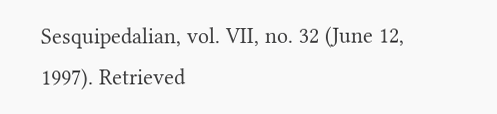Sesquipedalian, vol. VII, no. 32 (June 12, 1997). Retrieved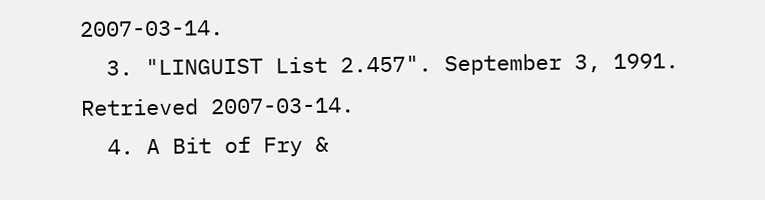2007-03-14.
  3. "LINGUIST List 2.457". September 3, 1991. Retrieved 2007-03-14.
  4. A Bit of Fry &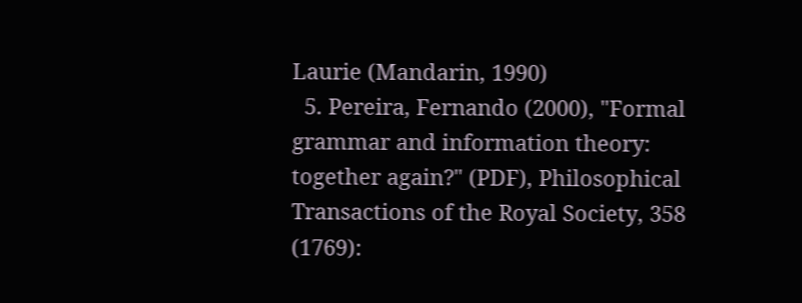Laurie (Mandarin, 1990)
  5. Pereira, Fernando (2000), "Formal grammar and information theory: together again?" (PDF), Philosophical Transactions of the Royal Society, 358 (1769):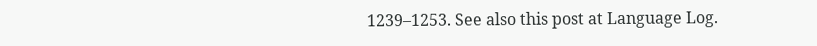1239–1253. See also this post at Language Log.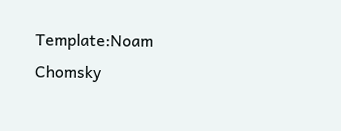Template:Noam Chomsky